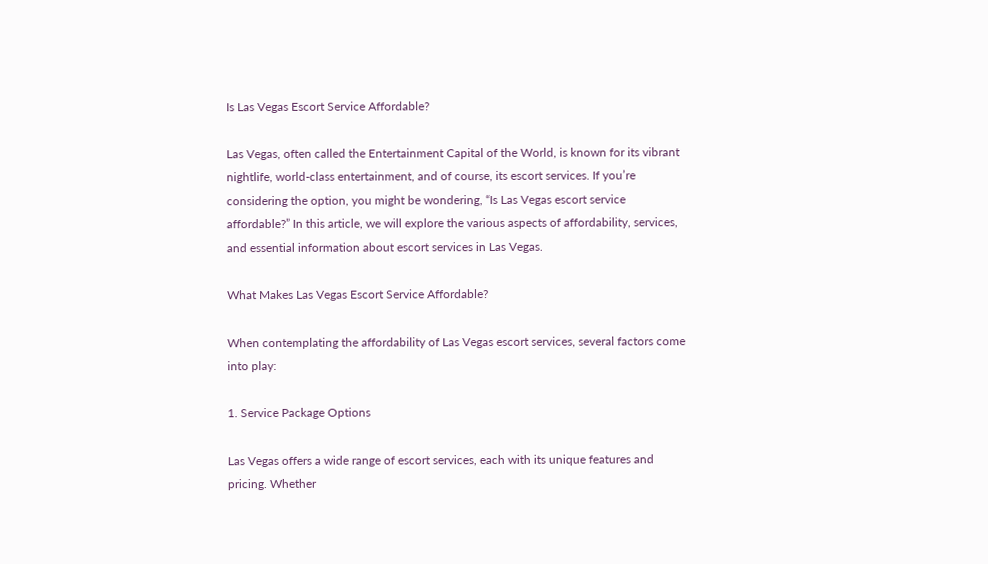Is Las Vegas Escort Service Affordable?

Las Vegas, often called the Entertainment Capital of the World, is known for its vibrant nightlife, world-class entertainment, and of course, its escort services. If you’re considering the option, you might be wondering, “Is Las Vegas escort service affordable?” In this article, we will explore the various aspects of affordability, services, and essential information about escort services in Las Vegas.

What Makes Las Vegas Escort Service Affordable?

When contemplating the affordability of Las Vegas escort services, several factors come into play:

1. Service Package Options

Las Vegas offers a wide range of escort services, each with its unique features and pricing. Whether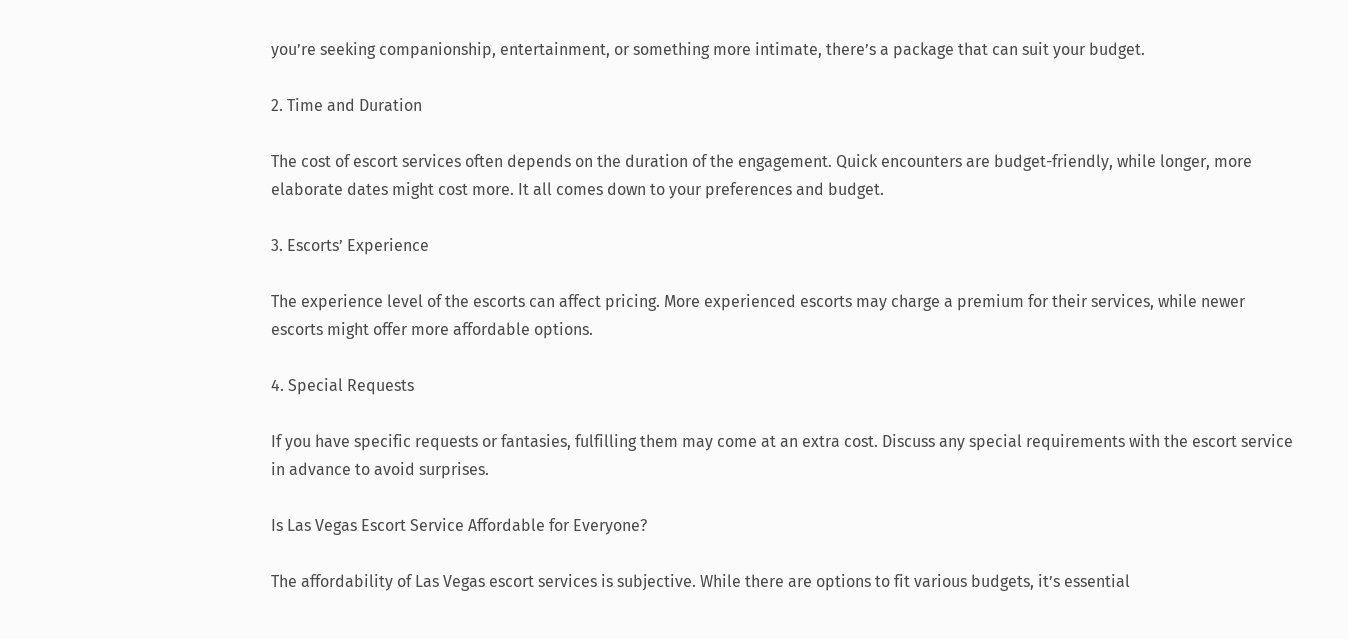you’re seeking companionship, entertainment, or something more intimate, there’s a package that can suit your budget.

2. Time and Duration

The cost of escort services often depends on the duration of the engagement. Quick encounters are budget-friendly, while longer, more elaborate dates might cost more. It all comes down to your preferences and budget.

3. Escorts’ Experience

The experience level of the escorts can affect pricing. More experienced escorts may charge a premium for their services, while newer escorts might offer more affordable options.

4. Special Requests

If you have specific requests or fantasies, fulfilling them may come at an extra cost. Discuss any special requirements with the escort service in advance to avoid surprises.

Is Las Vegas Escort Service Affordable for Everyone?

The affordability of Las Vegas escort services is subjective. While there are options to fit various budgets, it’s essential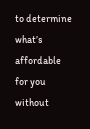to determine what’s affordable for you without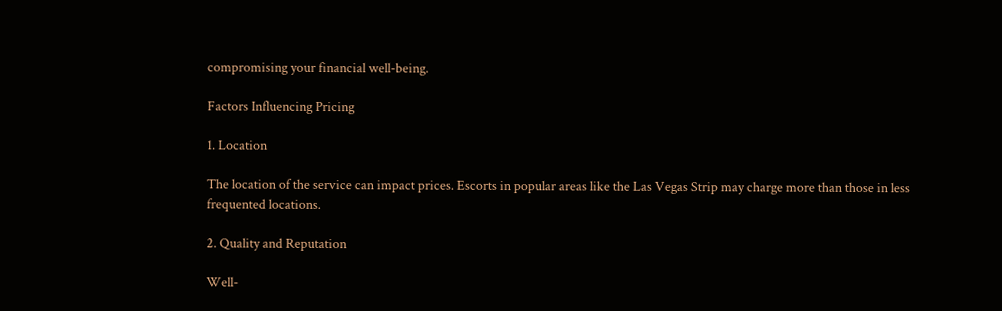compromising your financial well-being.

Factors Influencing Pricing

1. Location

The location of the service can impact prices. Escorts in popular areas like the Las Vegas Strip may charge more than those in less frequented locations.

2. Quality and Reputation

Well-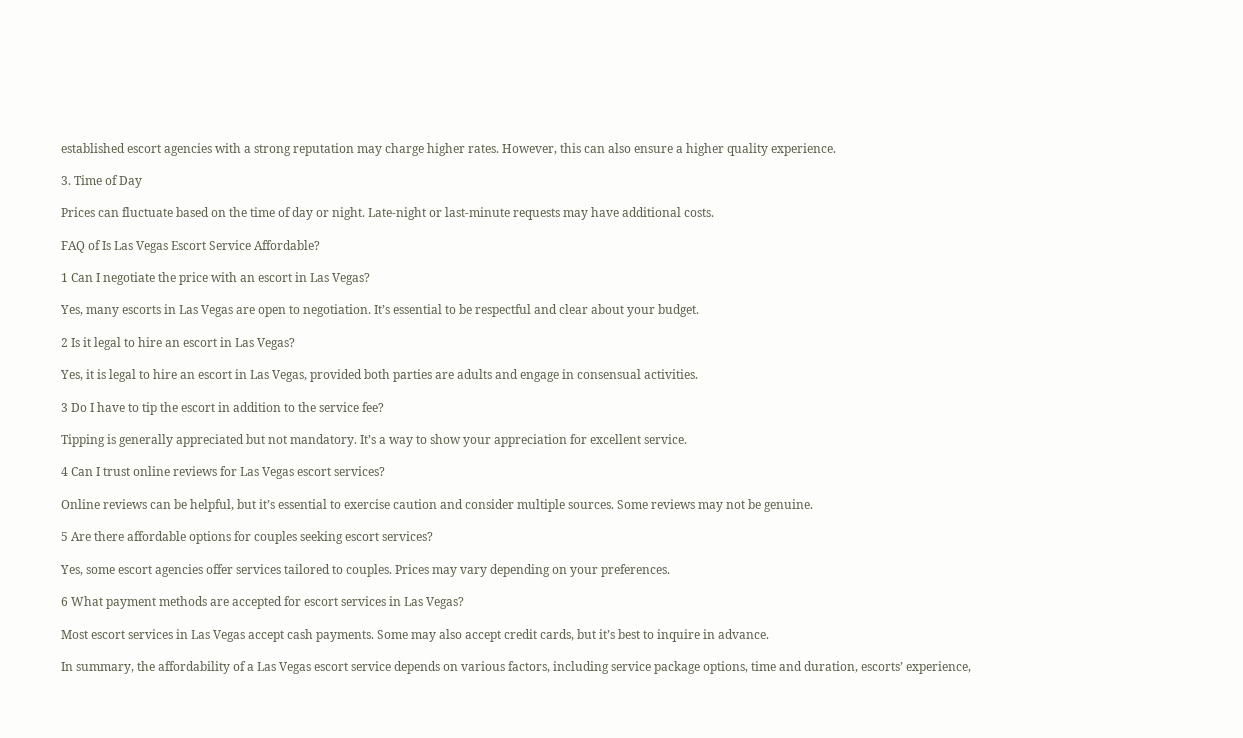established escort agencies with a strong reputation may charge higher rates. However, this can also ensure a higher quality experience.

3. Time of Day

Prices can fluctuate based on the time of day or night. Late-night or last-minute requests may have additional costs.

FAQ of Is Las Vegas Escort Service Affordable?

1 Can I negotiate the price with an escort in Las Vegas?

Yes, many escorts in Las Vegas are open to negotiation. It’s essential to be respectful and clear about your budget.

2 Is it legal to hire an escort in Las Vegas?

Yes, it is legal to hire an escort in Las Vegas, provided both parties are adults and engage in consensual activities.

3 Do I have to tip the escort in addition to the service fee?

Tipping is generally appreciated but not mandatory. It’s a way to show your appreciation for excellent service.

4 Can I trust online reviews for Las Vegas escort services?

Online reviews can be helpful, but it’s essential to exercise caution and consider multiple sources. Some reviews may not be genuine.

5 Are there affordable options for couples seeking escort services?

Yes, some escort agencies offer services tailored to couples. Prices may vary depending on your preferences.

6 What payment methods are accepted for escort services in Las Vegas?

Most escort services in Las Vegas accept cash payments. Some may also accept credit cards, but it’s best to inquire in advance.

In summary, the affordability of a Las Vegas escort service depends on various factors, including service package options, time and duration, escorts’ experience,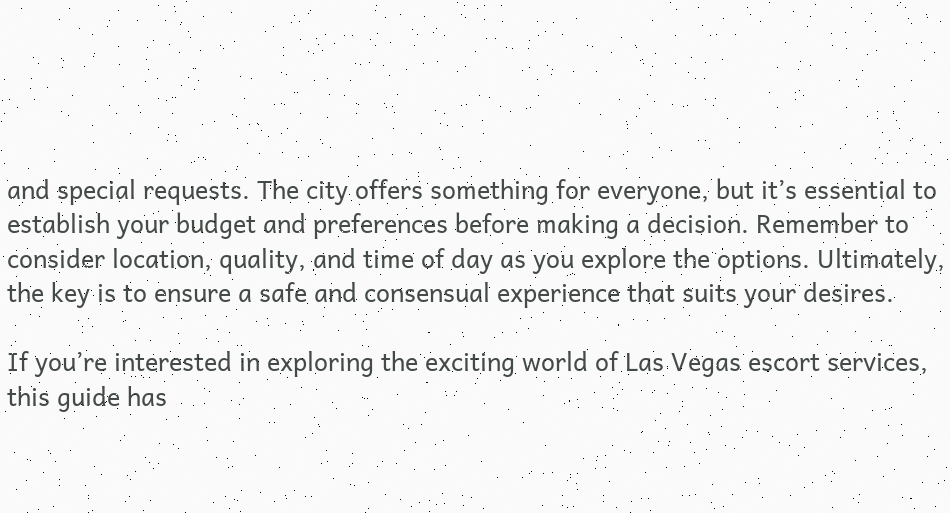and special requests. The city offers something for everyone, but it’s essential to establish your budget and preferences before making a decision. Remember to consider location, quality, and time of day as you explore the options. Ultimately, the key is to ensure a safe and consensual experience that suits your desires.

If you’re interested in exploring the exciting world of Las Vegas escort services, this guide has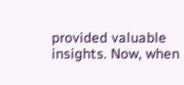provided valuable insights. Now, when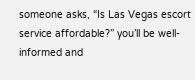someone asks, “Is Las Vegas escort service affordable?” you’ll be well-informed and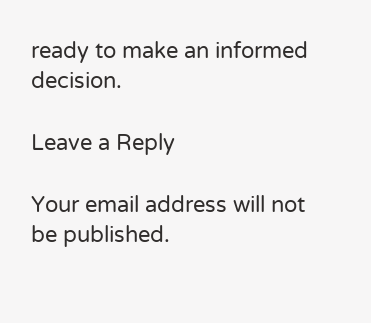ready to make an informed decision.

Leave a Reply

Your email address will not be published.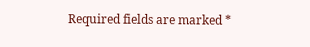Required fields are marked *